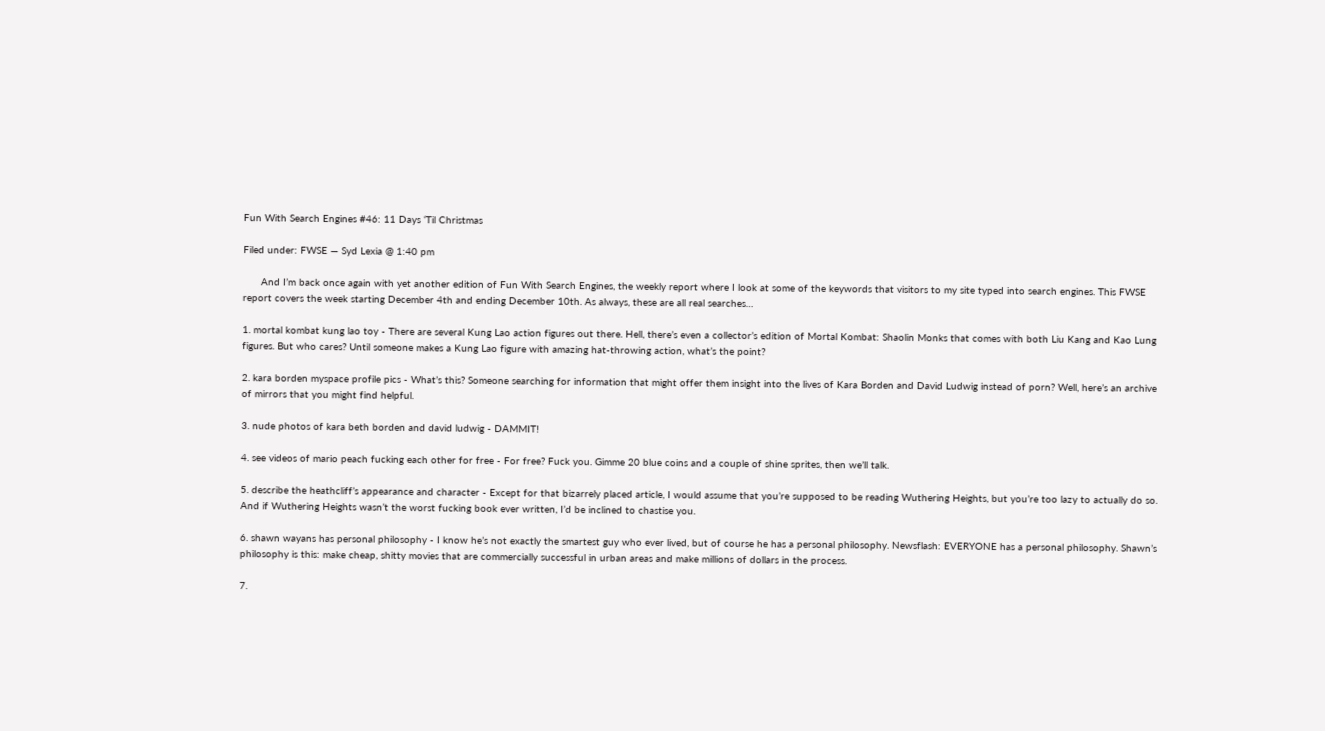Fun With Search Engines #46: 11 Days ‘Til Christmas

Filed under: FWSE — Syd Lexia @ 1:40 pm

      And I’m back once again with yet another edition of Fun With Search Engines, the weekly report where I look at some of the keywords that visitors to my site typed into search engines. This FWSE report covers the week starting December 4th and ending December 10th. As always, these are all real searches…

1. mortal kombat kung lao toy - There are several Kung Lao action figures out there. Hell, there’s even a collector’s edition of Mortal Kombat: Shaolin Monks that comes with both Liu Kang and Kao Lung figures. But who cares? Until someone makes a Kung Lao figure with amazing hat-throwing action, what’s the point?

2. kara borden myspace profile pics - What’s this? Someone searching for information that might offer them insight into the lives of Kara Borden and David Ludwig instead of porn? Well, here’s an archive of mirrors that you might find helpful.

3. nude photos of kara beth borden and david ludwig - DAMMIT!

4. see videos of mario peach fucking each other for free - For free? Fuck you. Gimme 20 blue coins and a couple of shine sprites, then we’ll talk.

5. describe the heathcliff’s appearance and character - Except for that bizarrely placed article, I would assume that you’re supposed to be reading Wuthering Heights, but you’re too lazy to actually do so. And if Wuthering Heights wasn’t the worst fucking book ever written, I’d be inclined to chastise you.

6. shawn wayans has personal philosophy - I know he’s not exactly the smartest guy who ever lived, but of course he has a personal philosophy. Newsflash: EVERYONE has a personal philosophy. Shawn’s philosophy is this: make cheap, shitty movies that are commercially successful in urban areas and make millions of dollars in the process.

7.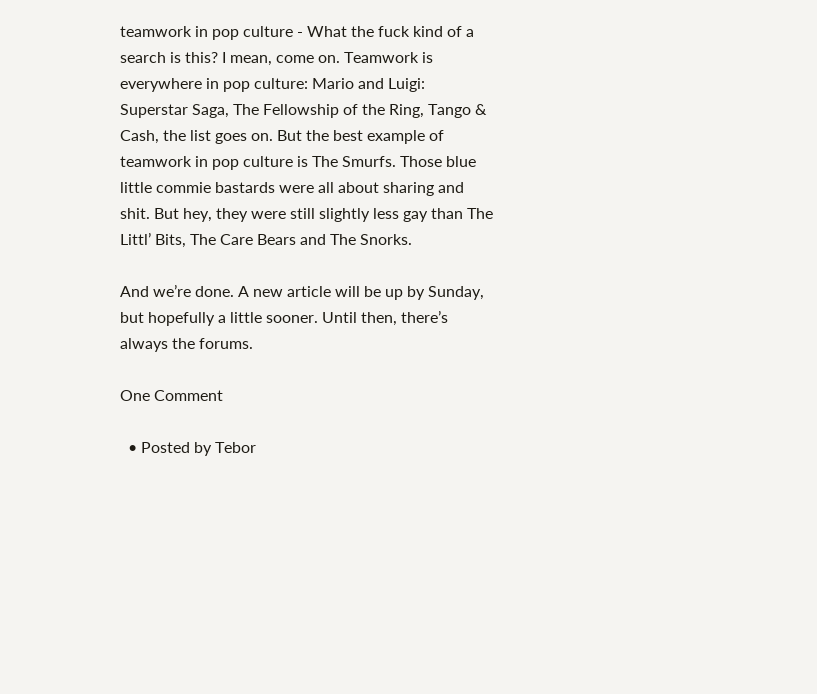teamwork in pop culture - What the fuck kind of a search is this? I mean, come on. Teamwork is everywhere in pop culture: Mario and Luigi: Superstar Saga, The Fellowship of the Ring, Tango & Cash, the list goes on. But the best example of teamwork in pop culture is The Smurfs. Those blue little commie bastards were all about sharing and shit. But hey, they were still slightly less gay than The Littl’ Bits, The Care Bears and The Snorks.

And we’re done. A new article will be up by Sunday, but hopefully a little sooner. Until then, there’s always the forums.

One Comment

  • Posted by Tebor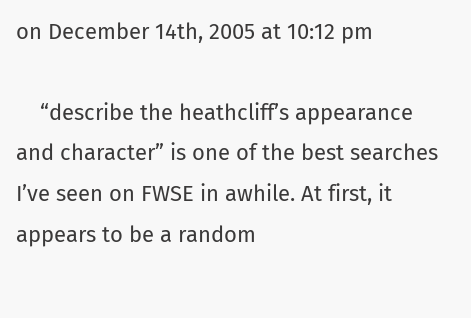on December 14th, 2005 at 10:12 pm

    “describe the heathcliff’s appearance and character” is one of the best searches I’ve seen on FWSE in awhile. At first, it appears to be a random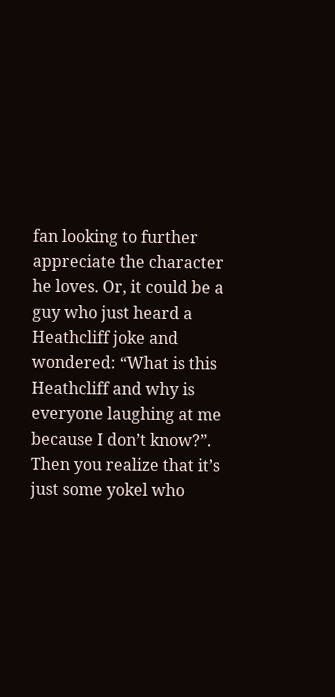fan looking to further appreciate the character he loves. Or, it could be a guy who just heard a Heathcliff joke and wondered: “What is this Heathcliff and why is everyone laughing at me because I don’t know?”. Then you realize that it’s just some yokel who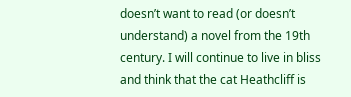doesn’t want to read (or doesn’t understand) a novel from the 19th century. I will continue to live in bliss and think that the cat Heathcliff is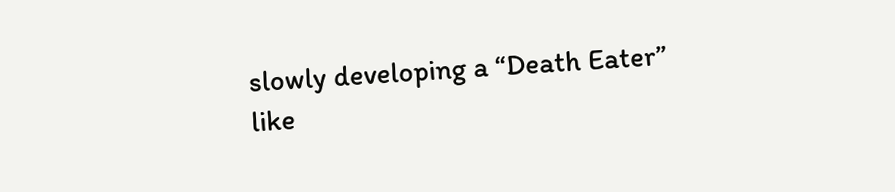slowly developing a “Death Eater” like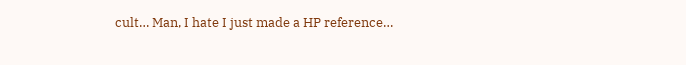cult… Man, I hate I just made a HP reference…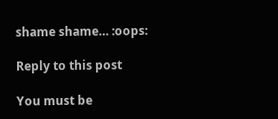shame shame… :oops:

Reply to this post

You must be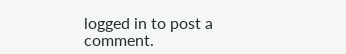logged in to post a comment.